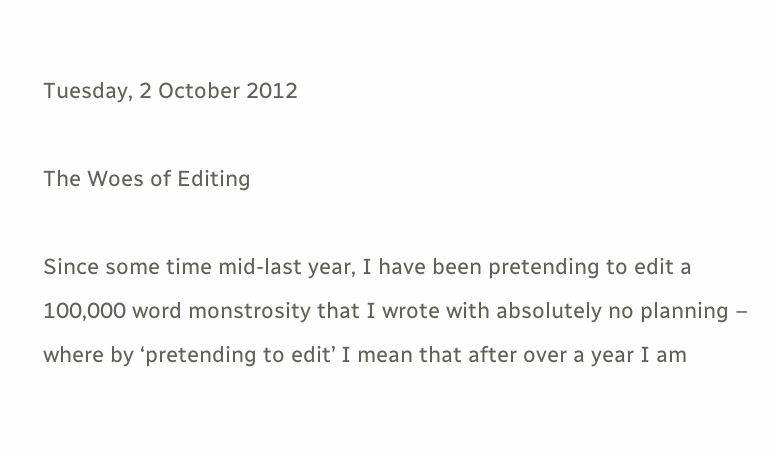Tuesday, 2 October 2012

The Woes of Editing

Since some time mid-last year, I have been pretending to edit a 100,000 word monstrosity that I wrote with absolutely no planning – where by ‘pretending to edit’ I mean that after over a year I am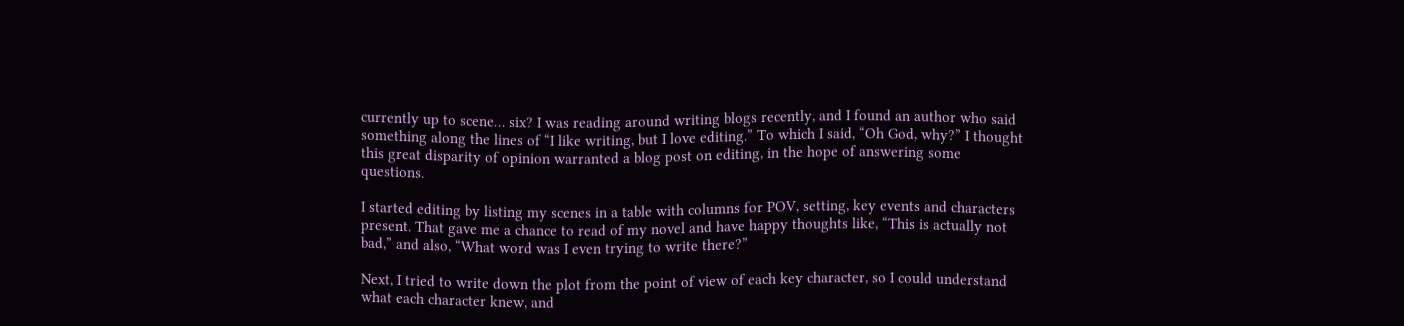currently up to scene… six? I was reading around writing blogs recently, and I found an author who said something along the lines of “I like writing, but I love editing.” To which I said, “Oh God, why?” I thought this great disparity of opinion warranted a blog post on editing, in the hope of answering some questions.

I started editing by listing my scenes in a table with columns for POV, setting, key events and characters present. That gave me a chance to read of my novel and have happy thoughts like, “This is actually not bad,” and also, “What word was I even trying to write there?”

Next, I tried to write down the plot from the point of view of each key character, so I could understand what each character knew, and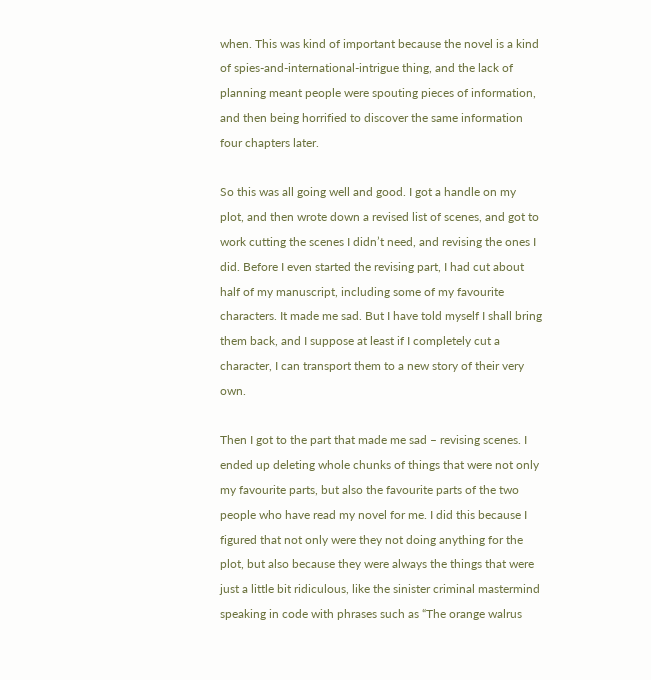when. This was kind of important because the novel is a kind of spies-and-international-intrigue thing, and the lack of planning meant people were spouting pieces of information, and then being horrified to discover the same information four chapters later.

So this was all going well and good. I got a handle on my plot, and then wrote down a revised list of scenes, and got to work cutting the scenes I didn’t need, and revising the ones I did. Before I even started the revising part, I had cut about half of my manuscript, including some of my favourite characters. It made me sad. But I have told myself I shall bring them back, and I suppose at least if I completely cut a character, I can transport them to a new story of their very own.

Then I got to the part that made me sad – revising scenes. I ended up deleting whole chunks of things that were not only my favourite parts, but also the favourite parts of the two people who have read my novel for me. I did this because I figured that not only were they not doing anything for the plot, but also because they were always the things that were just a little bit ridiculous, like the sinister criminal mastermind speaking in code with phrases such as “The orange walrus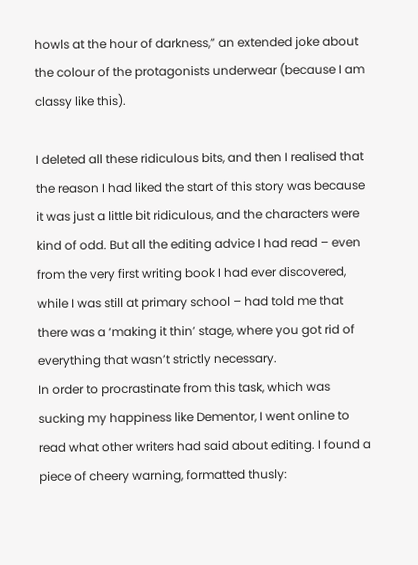howls at the hour of darkness,” an extended joke about the colour of the protagonists underwear (because I am classy like this).

I deleted all these ridiculous bits, and then I realised that the reason I had liked the start of this story was because it was just a little bit ridiculous, and the characters were kind of odd. But all the editing advice I had read – even from the very first writing book I had ever discovered, while I was still at primary school – had told me that there was a ‘making it thin’ stage, where you got rid of everything that wasn’t strictly necessary.
In order to procrastinate from this task, which was sucking my happiness like Dementor, I went online to read what other writers had said about editing. I found a piece of cheery warning, formatted thusly: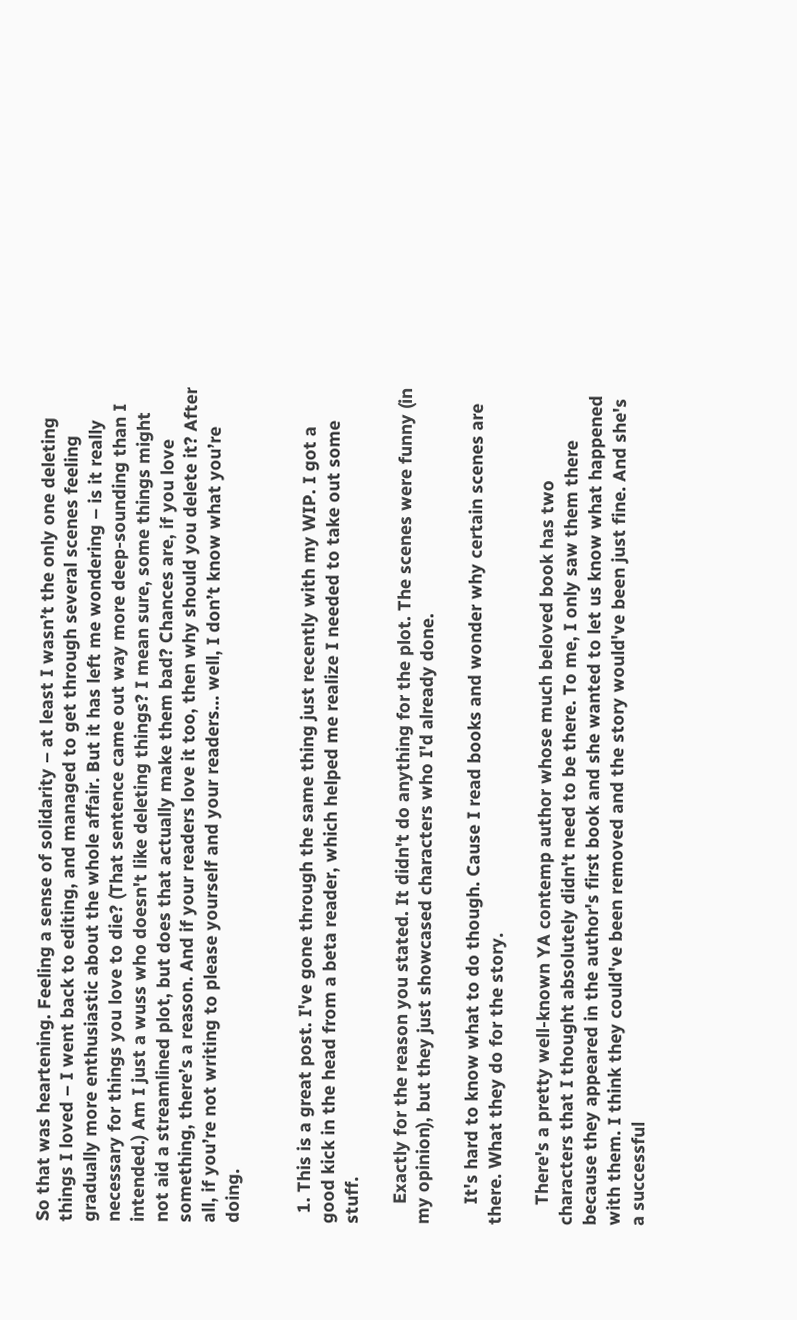So that was heartening. Feeling a sense of solidarity – at least I wasn’t the only one deleting things I loved – I went back to editing, and managed to get through several scenes feeling gradually more enthusiastic about the whole affair. But it has left me wondering – is it really necessary for things you love to die? (That sentence came out way more deep-sounding than I intended.) Am I just a wuss who doesn't like deleting things? I mean sure, some things might not aid a streamlined plot, but does that actually make them bad? Chances are, if you love something, there’s a reason. And if your readers love it too, then why should you delete it? After all, if you’re not writing to please yourself and your readers… well, I don’t know what you’re doing.


  1. This is a great post. I've gone through the same thing just recently with my WIP. I got a good kick in the head from a beta reader, which helped me realize I needed to take out some stuff.

    Exactly for the reason you stated. It didn't do anything for the plot. The scenes were funny (in my opinion), but they just showcased characters who I'd already done.

    It's hard to know what to do though. Cause I read books and wonder why certain scenes are there. What they do for the story.

    There's a pretty well-known YA contemp author whose much beloved book has two characters that I thought absolutely didn't need to be there. To me, I only saw them there because they appeared in the author's first book and she wanted to let us know what happened with them. I think they could've been removed and the story would've been just fine. And she's a successful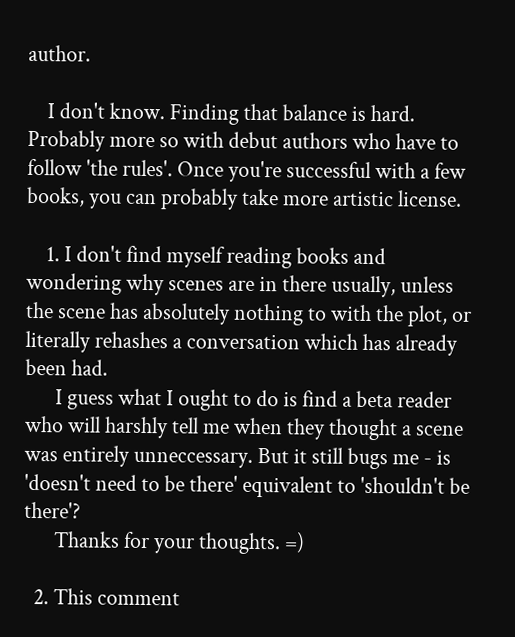author.

    I don't know. Finding that balance is hard. Probably more so with debut authors who have to follow 'the rules'. Once you're successful with a few books, you can probably take more artistic license.

    1. I don't find myself reading books and wondering why scenes are in there usually, unless the scene has absolutely nothing to with the plot, or literally rehashes a conversation which has already been had.
      I guess what I ought to do is find a beta reader who will harshly tell me when they thought a scene was entirely unneccessary. But it still bugs me - is 'doesn't need to be there' equivalent to 'shouldn't be there'?
      Thanks for your thoughts. =)

  2. This comment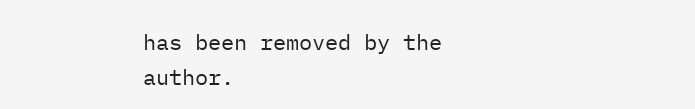has been removed by the author.